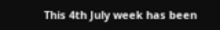This 4th July week has been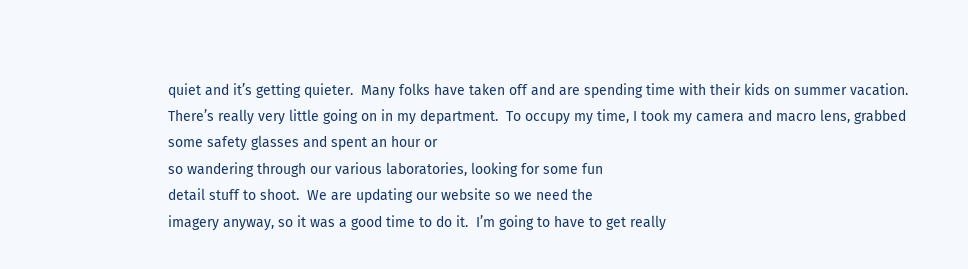quiet and it’s getting quieter.  Many folks have taken off and are spending time with their kids on summer vacation. There’s really very little going on in my department.  To occupy my time, I took my camera and macro lens, grabbed some safety glasses and spent an hour or
so wandering through our various laboratories, looking for some fun
detail stuff to shoot.  We are updating our website so we need the
imagery anyway, so it was a good time to do it.  I’m going to have to get really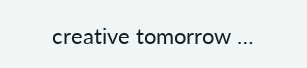creative tomorrow …